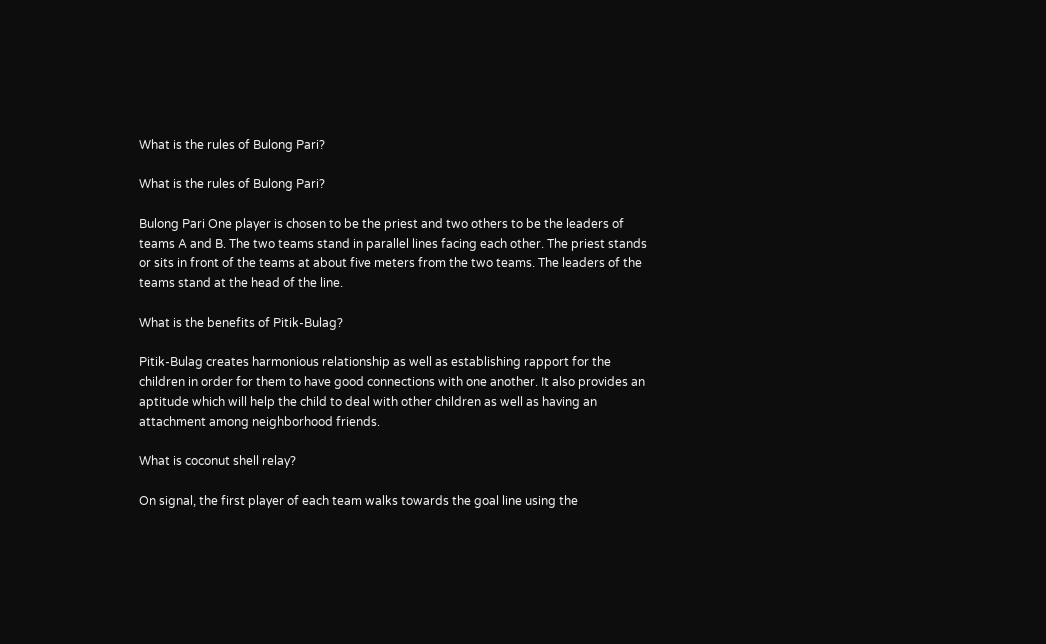What is the rules of Bulong Pari?

What is the rules of Bulong Pari?

Bulong Pari One player is chosen to be the priest and two others to be the leaders of teams A and B. The two teams stand in parallel lines facing each other. The priest stands or sits in front of the teams at about five meters from the two teams. The leaders of the teams stand at the head of the line.

What is the benefits of Pitik-Bulag?

Pitik-Bulag creates harmonious relationship as well as establishing rapport for the children in order for them to have good connections with one another. It also provides an aptitude which will help the child to deal with other children as well as having an attachment among neighborhood friends.

What is coconut shell relay?

On signal, the first player of each team walks towards the goal line using the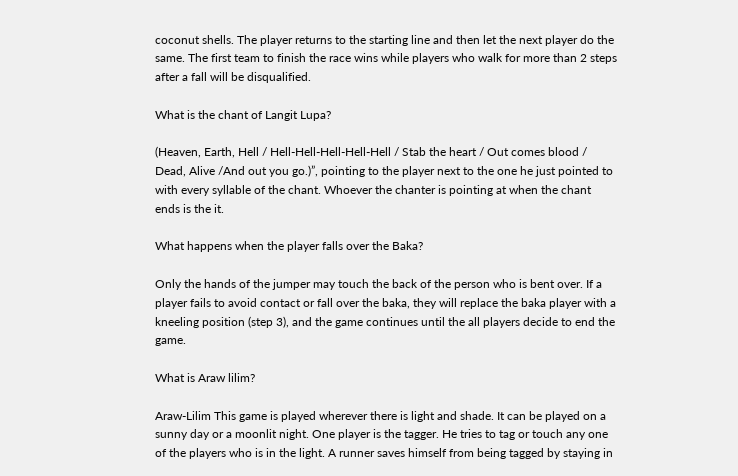coconut shells. The player returns to the starting line and then let the next player do the same. The first team to finish the race wins while players who walk for more than 2 steps after a fall will be disqualified.

What is the chant of Langit Lupa?

(Heaven, Earth, Hell / Hell-Hell-Hell-Hell-Hell / Stab the heart / Out comes blood / Dead, Alive /And out you go.)”, pointing to the player next to the one he just pointed to with every syllable of the chant. Whoever the chanter is pointing at when the chant ends is the it.

What happens when the player falls over the Baka?

Only the hands of the jumper may touch the back of the person who is bent over. If a player fails to avoid contact or fall over the baka, they will replace the baka player with a kneeling position (step 3), and the game continues until the all players decide to end the game.

What is Araw lilim?

Araw-Lilim This game is played wherever there is light and shade. It can be played on a sunny day or a moonlit night. One player is the tagger. He tries to tag or touch any one of the players who is in the light. A runner saves himself from being tagged by staying in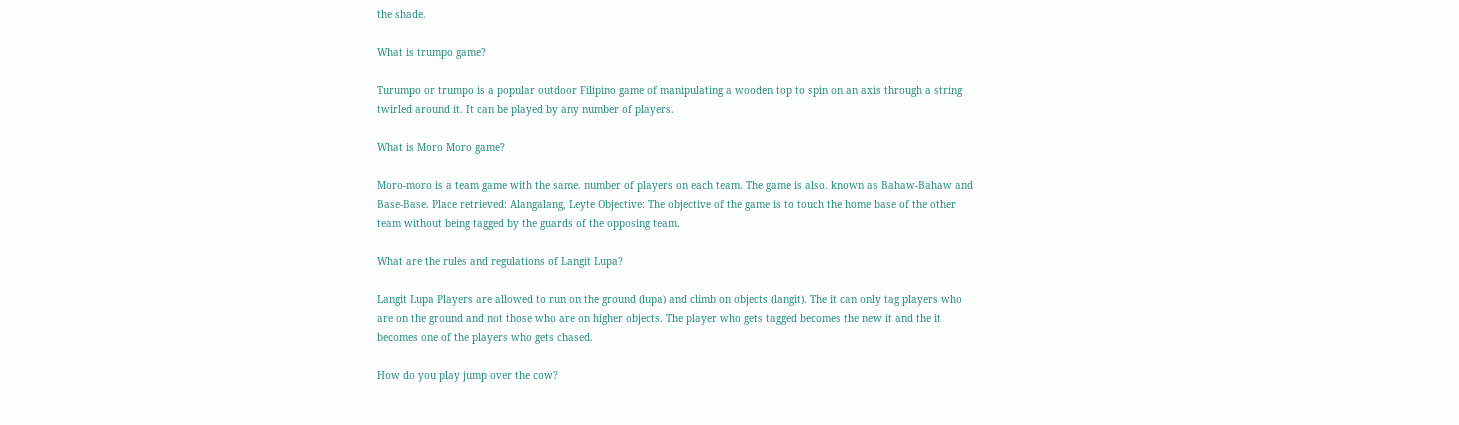the shade.

What is trumpo game?

Turumpo or trumpo is a popular outdoor Filipino game of manipulating a wooden top to spin on an axis through a string twirled around it. It can be played by any number of players.

What is Moro Moro game?

Moro-moro is a team game with the same. number of players on each team. The game is also. known as Bahaw-Bahaw and Base-Base. Place retrieved: Alangalang, Leyte Objective: The objective of the game is to touch the home base of the other team without being tagged by the guards of the opposing team.

What are the rules and regulations of Langit Lupa?

Langit Lupa Players are allowed to run on the ground (lupa) and climb on objects (langit). The it can only tag players who are on the ground and not those who are on higher objects. The player who gets tagged becomes the new it and the it becomes one of the players who gets chased.

How do you play jump over the cow?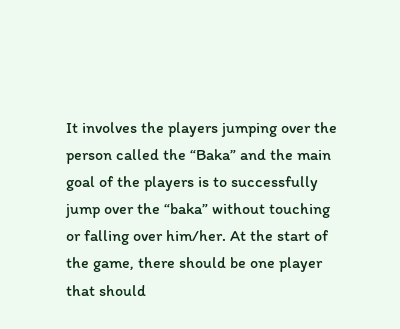It involves the players jumping over the person called the “Baka” and the main goal of the players is to successfully jump over the “baka” without touching or falling over him/her. At the start of the game, there should be one player that should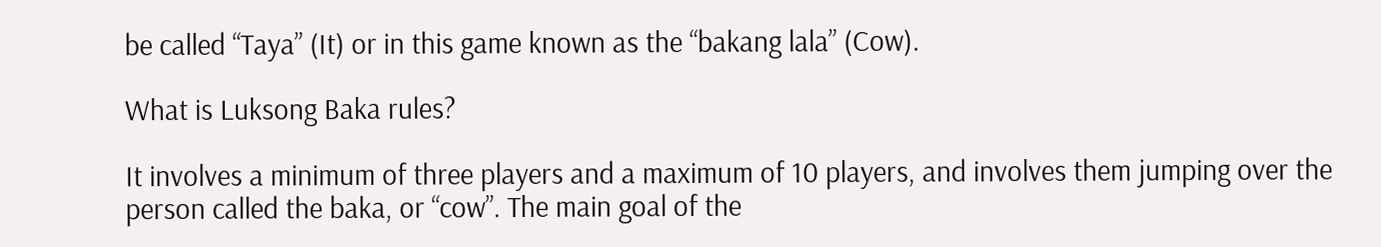be called “Taya” (It) or in this game known as the “bakang lala” (Cow).

What is Luksong Baka rules?

It involves a minimum of three players and a maximum of 10 players, and involves them jumping over the person called the baka, or “cow”. The main goal of the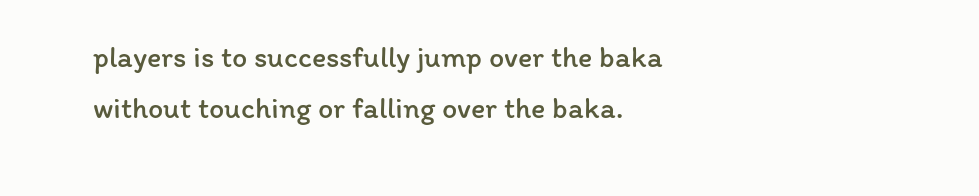players is to successfully jump over the baka without touching or falling over the baka.